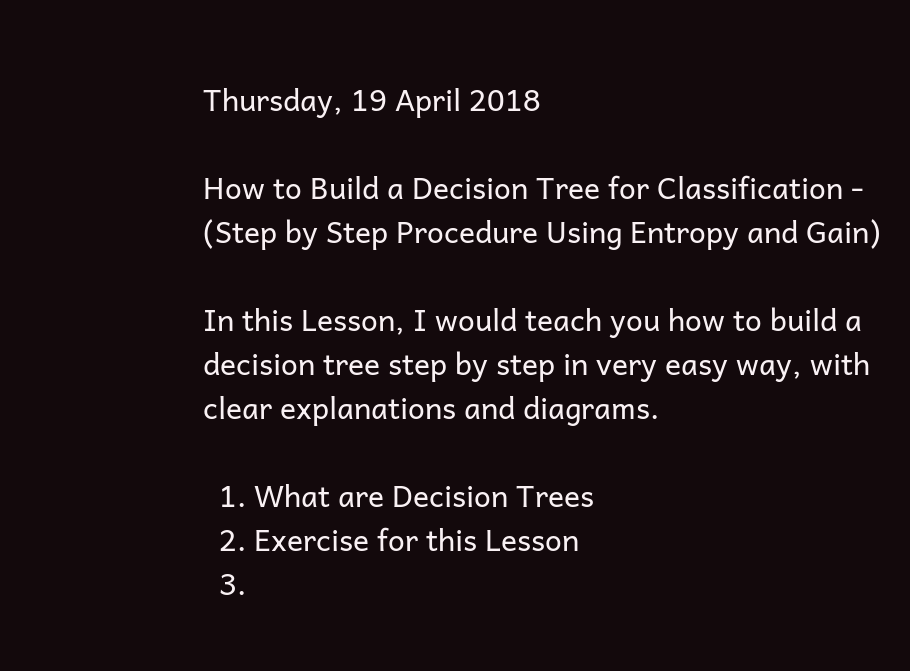Thursday, 19 April 2018

How to Build a Decision Tree for Classification - (Step by Step Procedure Using Entropy and Gain)

In this Lesson, I would teach you how to build a decision tree step by step in very easy way, with clear explanations and diagrams.

  1. What are Decision Trees
  2. Exercise for this Lesson
  3.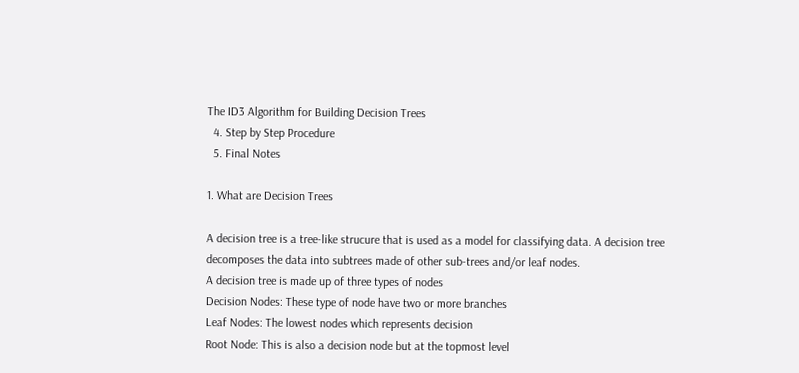The ID3 Algorithm for Building Decision Trees
  4. Step by Step Procedure
  5. Final Notes

1. What are Decision Trees

A decision tree is a tree-like strucure that is used as a model for classifying data. A decision tree decomposes the data into subtrees made of other sub-trees and/or leaf nodes.
A decision tree is made up of three types of nodes
Decision Nodes: These type of node have two or more branches
Leaf Nodes: The lowest nodes which represents decision
Root Node: This is also a decision node but at the topmost level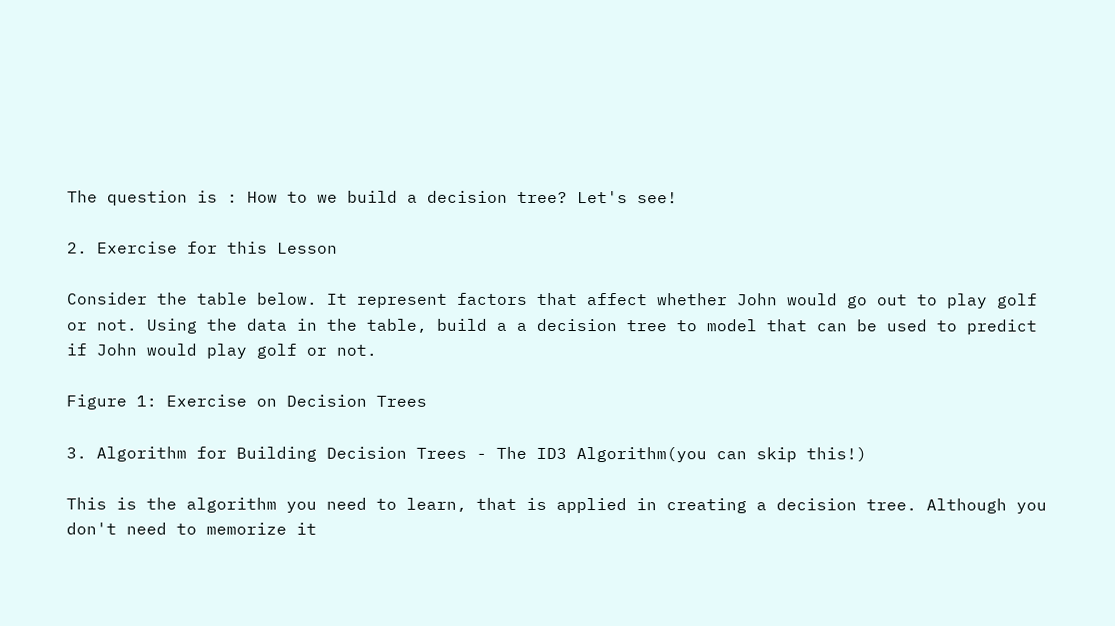The question is : How to we build a decision tree? Let's see!

2. Exercise for this Lesson

Consider the table below. It represent factors that affect whether John would go out to play golf or not. Using the data in the table, build a a decision tree to model that can be used to predict if John would play golf or not.

Figure 1: Exercise on Decision Trees

3. Algorithm for Building Decision Trees - The ID3 Algorithm(you can skip this!)

This is the algorithm you need to learn, that is applied in creating a decision tree. Although you don't need to memorize it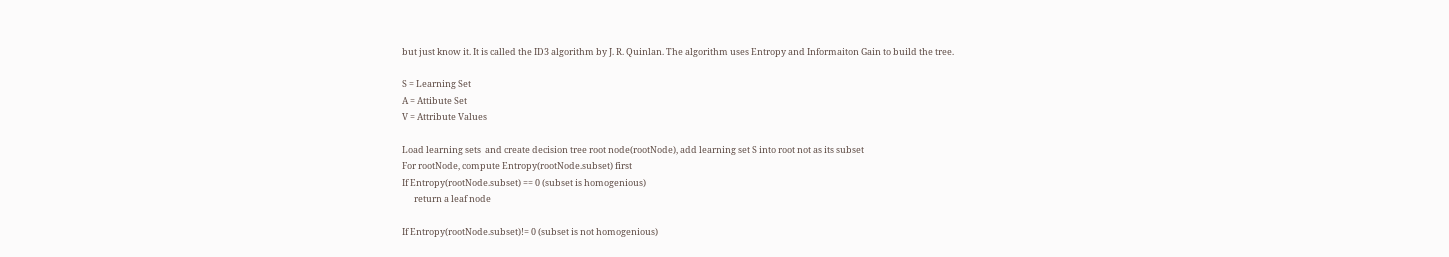but just know it. It is called the ID3 algorithm by J. R. Quinlan. The algorithm uses Entropy and Informaiton Gain to build the tree.

S = Learning Set
A = Attibute Set
V = Attribute Values

Load learning sets  and create decision tree root node(rootNode), add learning set S into root not as its subset
For rootNode, compute Entropy(rootNode.subset) first
If Entropy(rootNode.subset) == 0 (subset is homogenious)
      return a leaf node

If Entropy(rootNode.subset)!= 0 (subset is not homogenious)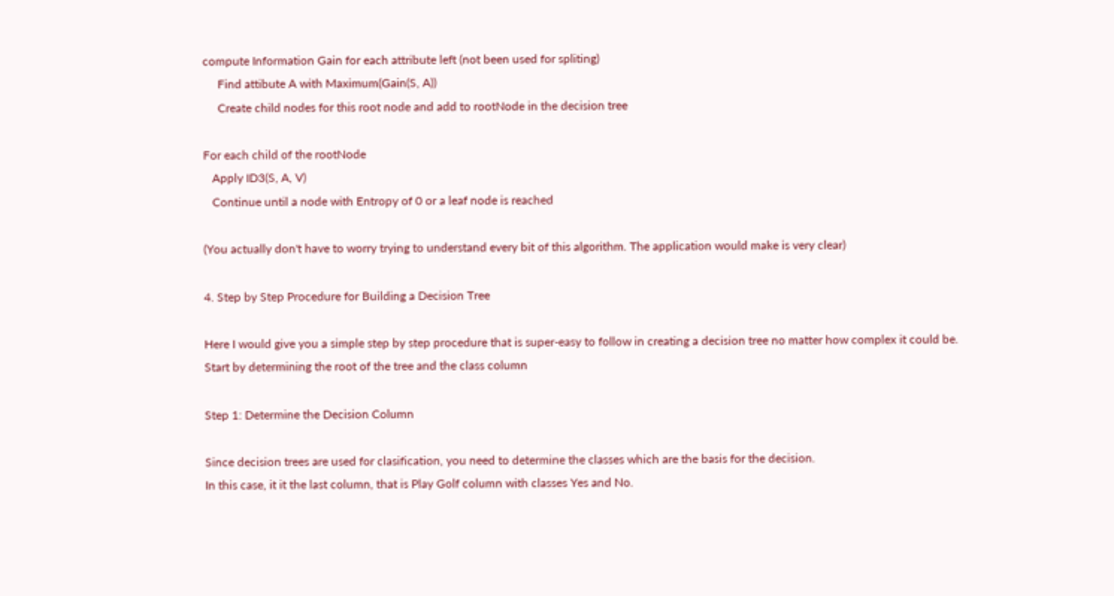compute Information Gain for each attribute left (not been used for spliting)
     Find attibute A with Maximum(Gain(S, A))
     Create child nodes for this root node and add to rootNode in the decision tree

For each child of the rootNode
   Apply ID3(S, A, V)
   Continue until a node with Entropy of 0 or a leaf node is reached

(You actually don't have to worry trying to understand every bit of this algorithm. The application would make is very clear)

4. Step by Step Procedure for Building a Decision Tree

Here I would give you a simple step by step procedure that is super-easy to follow in creating a decision tree no matter how complex it could be.
Start by determining the root of the tree and the class column

Step 1: Determine the Decision Column

Since decision trees are used for clasification, you need to determine the classes which are the basis for the decision.
In this case, it it the last column, that is Play Golf column with classes Yes and No.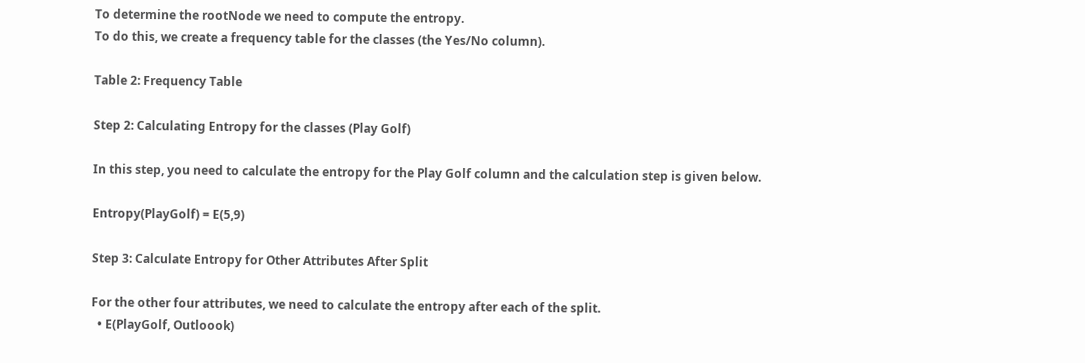To determine the rootNode we need to compute the entropy.
To do this, we create a frequency table for the classes (the Yes/No column).

Table 2: Frequency Table

Step 2: Calculating Entropy for the classes (Play Golf)

In this step, you need to calculate the entropy for the Play Golf column and the calculation step is given below.

Entropy(PlayGolf) = E(5,9)

Step 3: Calculate Entropy for Other Attributes After Split

For the other four attributes, we need to calculate the entropy after each of the split.
  • E(PlayGolf, Outloook)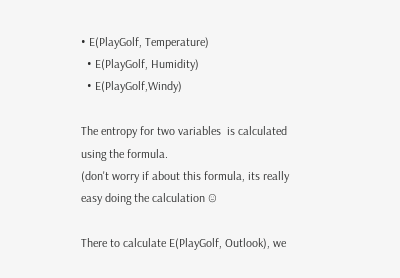• E(PlayGolf, Temperature)
  • E(PlayGolf, Humidity)
  • E(PlayGolf,Windy)

The entropy for two variables  is calculated using the formula.
(don't worry if about this formula, its really easy doing the calculation ☺

There to calculate E(PlayGolf, Outlook), we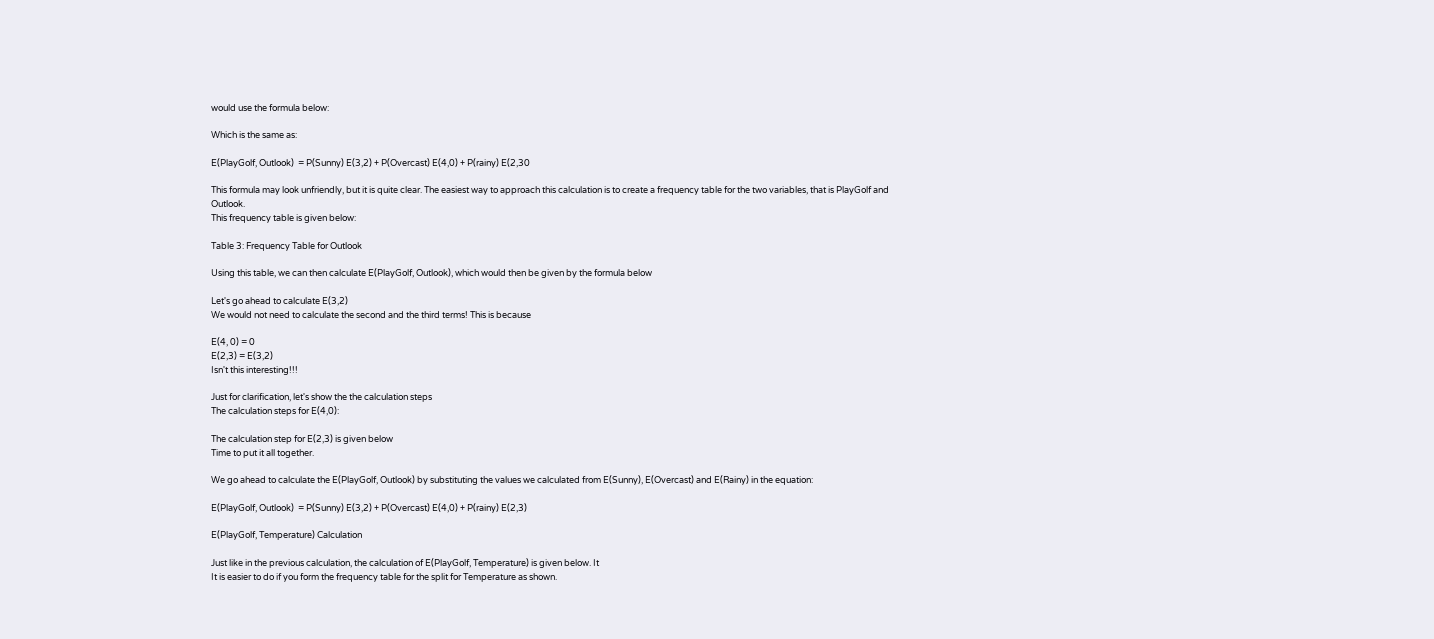would use the formula below:

Which is the same as:

E(PlayGolf, Outlook)  = P(Sunny) E(3,2) + P(Overcast) E(4,0) + P(rainy) E(2,30

This formula may look unfriendly, but it is quite clear. The easiest way to approach this calculation is to create a frequency table for the two variables, that is PlayGolf and Outlook.
This frequency table is given below:

Table 3: Frequency Table for Outlook

Using this table, we can then calculate E(PlayGolf, Outlook), which would then be given by the formula below

Let's go ahead to calculate E(3,2)
We would not need to calculate the second and the third terms! This is because

E(4, 0) = 0
E(2,3) = E(3,2)
Isn't this interesting!!!

Just for clarification, let's show the the calculation steps
The calculation steps for E(4,0):

The calculation step for E(2,3) is given below
Time to put it all together.

We go ahead to calculate the E(PlayGolf, Outlook) by substituting the values we calculated from E(Sunny), E(Overcast) and E(Rainy) in the equation:

E(PlayGolf, Outlook)  = P(Sunny) E(3,2) + P(Overcast) E(4,0) + P(rainy) E(2,3)

E(PlayGolf, Temperature) Calculation

Just like in the previous calculation, the calculation of E(PlayGolf, Temperature) is given below. It
It is easier to do if you form the frequency table for the split for Temperature as shown.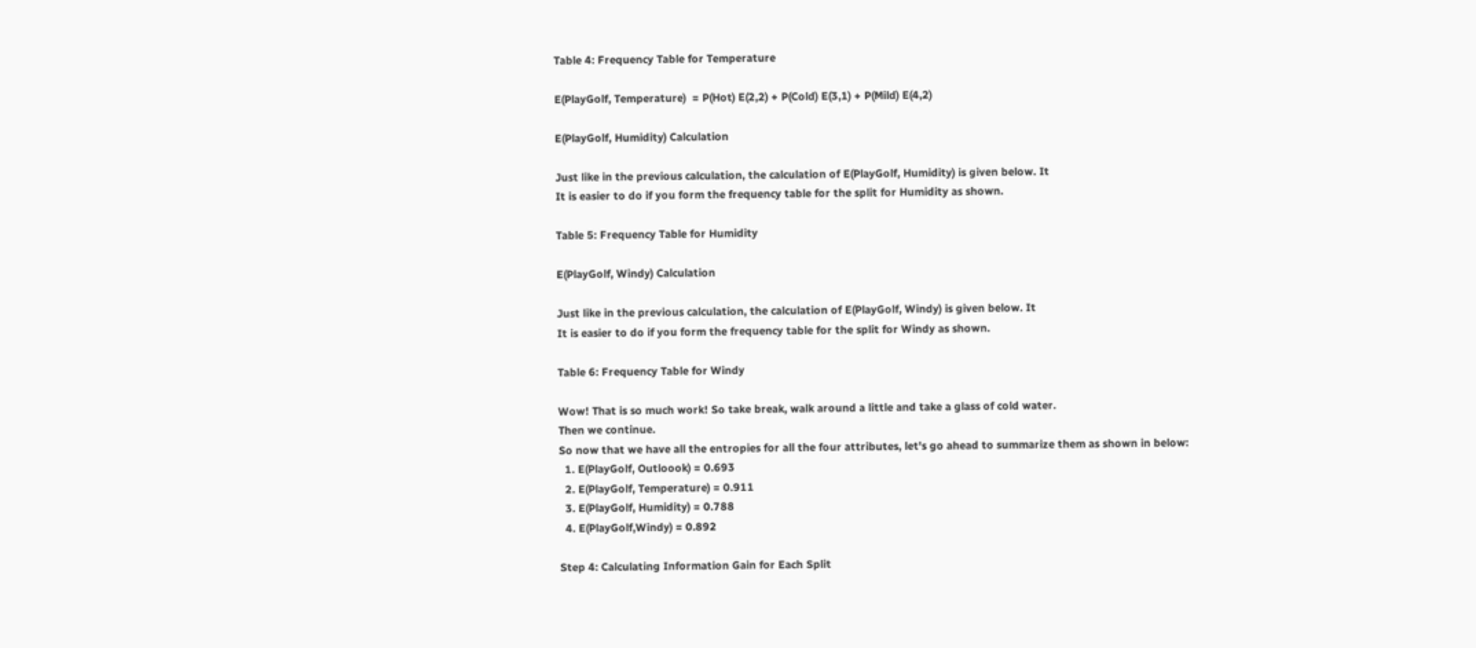Table 4: Frequency Table for Temperature

E(PlayGolf, Temperature)  = P(Hot) E(2,2) + P(Cold) E(3,1) + P(Mild) E(4,2)

E(PlayGolf, Humidity) Calculation

Just like in the previous calculation, the calculation of E(PlayGolf, Humidity) is given below. It
It is easier to do if you form the frequency table for the split for Humidity as shown.

Table 5: Frequency Table for Humidity

E(PlayGolf, Windy) Calculation

Just like in the previous calculation, the calculation of E(PlayGolf, Windy) is given below. It
It is easier to do if you form the frequency table for the split for Windy as shown.

Table 6: Frequency Table for Windy

Wow! That is so much work! So take break, walk around a little and take a glass of cold water.
Then we continue.
So now that we have all the entropies for all the four attributes, let's go ahead to summarize them as shown in below:
  1. E(PlayGolf, Outloook) = 0.693
  2. E(PlayGolf, Temperature) = 0.911
  3. E(PlayGolf, Humidity) = 0.788
  4. E(PlayGolf,Windy) = 0.892

Step 4: Calculating Information Gain for Each Split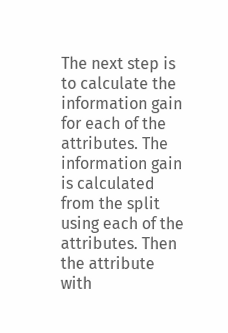The next step is to calculate the information gain for each of the attributes. The information gain is calculated from the split using each of the attributes. Then the attribute with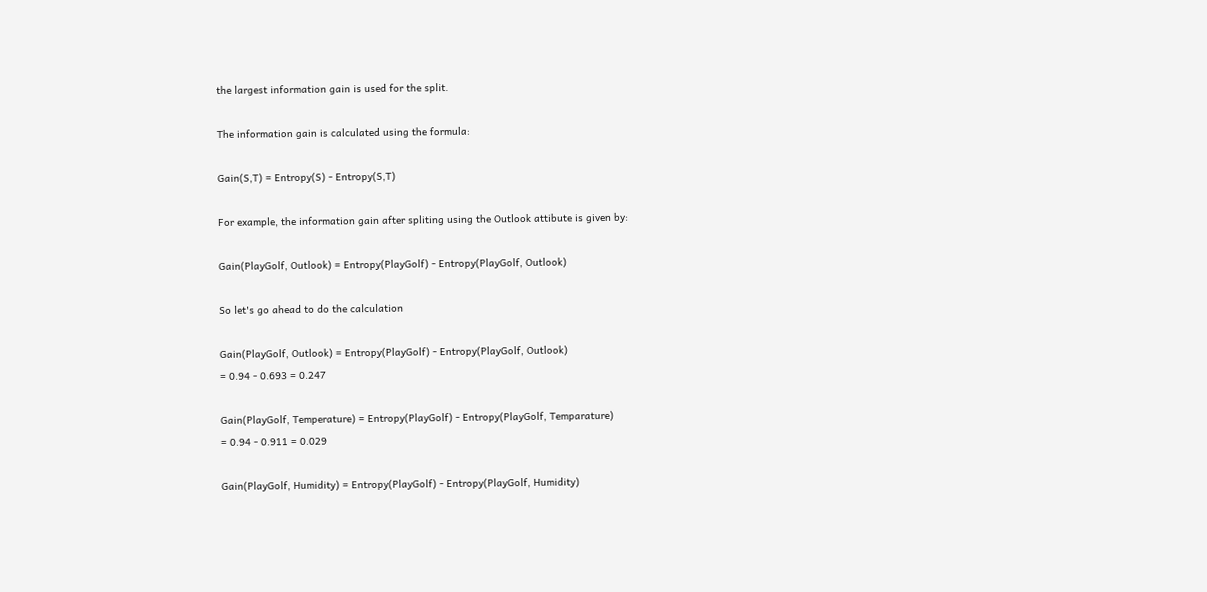the largest information gain is used for the split.

The information gain is calculated using the formula:

Gain(S,T) = Entropy(S) - Entropy(S,T)

For example, the information gain after spliting using the Outlook attibute is given by:

Gain(PlayGolf, Outlook) = Entropy(PlayGolf) - Entropy(PlayGolf, Outlook)

So let's go ahead to do the calculation

Gain(PlayGolf, Outlook) = Entropy(PlayGolf) - Entropy(PlayGolf, Outlook)
= 0.94 - 0.693 = 0.247

Gain(PlayGolf, Temperature) = Entropy(PlayGolf) - Entropy(PlayGolf, Temparature)
= 0.94 - 0.911 = 0.029

Gain(PlayGolf, Humidity) = Entropy(PlayGolf) - Entropy(PlayGolf, Humidity)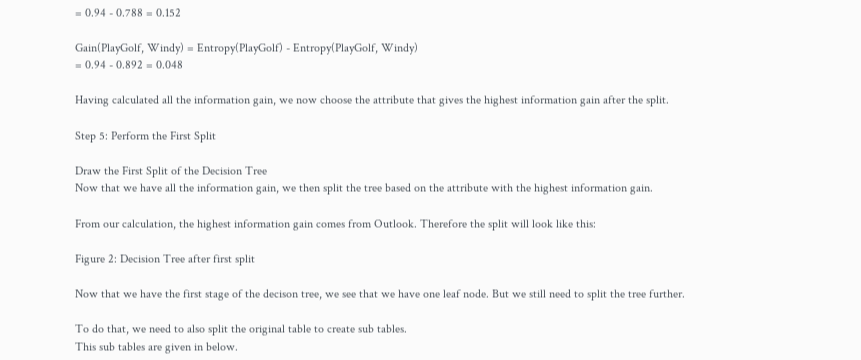= 0.94 - 0.788 = 0.152

Gain(PlayGolf, Windy) = Entropy(PlayGolf) - Entropy(PlayGolf, Windy)
= 0.94 - 0.892 = 0.048

Having calculated all the information gain, we now choose the attribute that gives the highest information gain after the split.

Step 5: Perform the First Split

Draw the First Split of the Decision Tree
Now that we have all the information gain, we then split the tree based on the attribute with the highest information gain.

From our calculation, the highest information gain comes from Outlook. Therefore the split will look like this:

Figure 2: Decision Tree after first split

Now that we have the first stage of the decison tree, we see that we have one leaf node. But we still need to split the tree further.

To do that, we need to also split the original table to create sub tables.
This sub tables are given in below.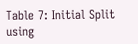Table 7: Initial Split using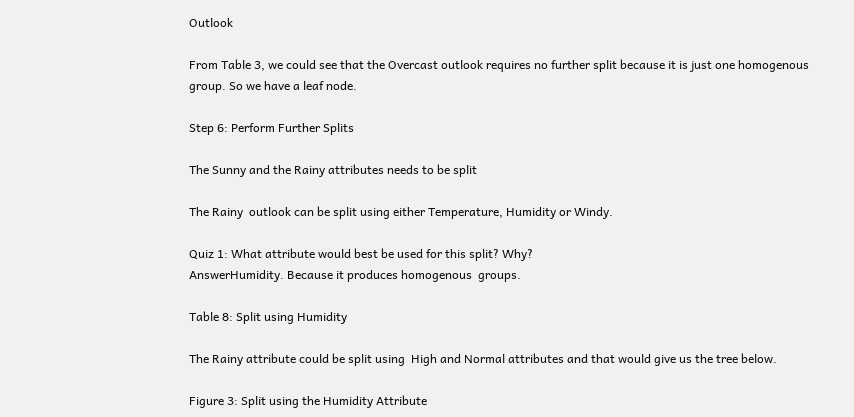Outlook

From Table 3, we could see that the Overcast outlook requires no further split because it is just one homogenous group. So we have a leaf node.

Step 6: Perform Further Splits

The Sunny and the Rainy attributes needs to be split

The Rainy  outlook can be split using either Temperature, Humidity or Windy.

Quiz 1: What attribute would best be used for this split? Why?
AnswerHumidity. Because it produces homogenous  groups.

Table 8: Split using Humidity

The Rainy attribute could be split using  High and Normal attributes and that would give us the tree below.

Figure 3: Split using the Humidity Attribute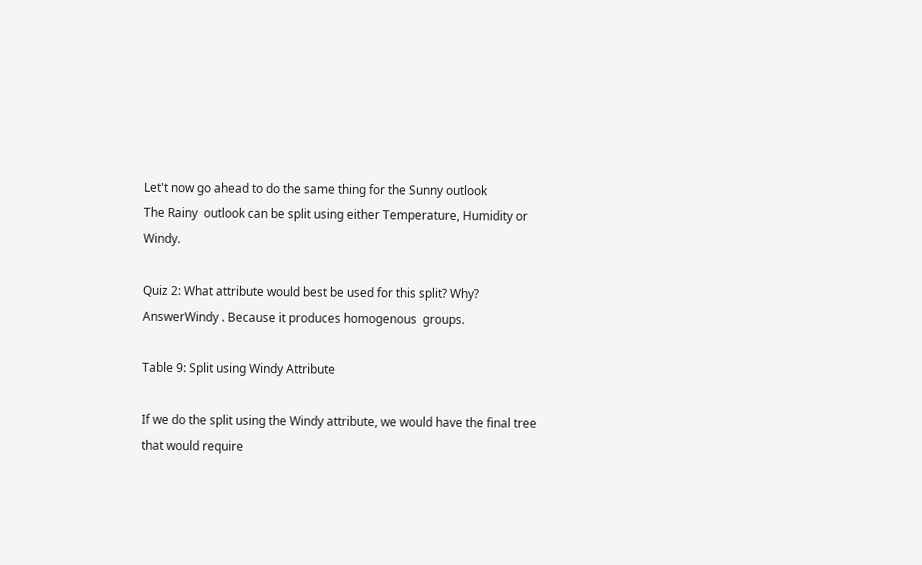Let't now go ahead to do the same thing for the Sunny outlook
The Rainy  outlook can be split using either Temperature, Humidity or Windy.

Quiz 2: What attribute would best be used for this split? Why?
AnswerWindy . Because it produces homogenous  groups.

Table 9: Split using Windy Attribute

If we do the split using the Windy attribute, we would have the final tree that would require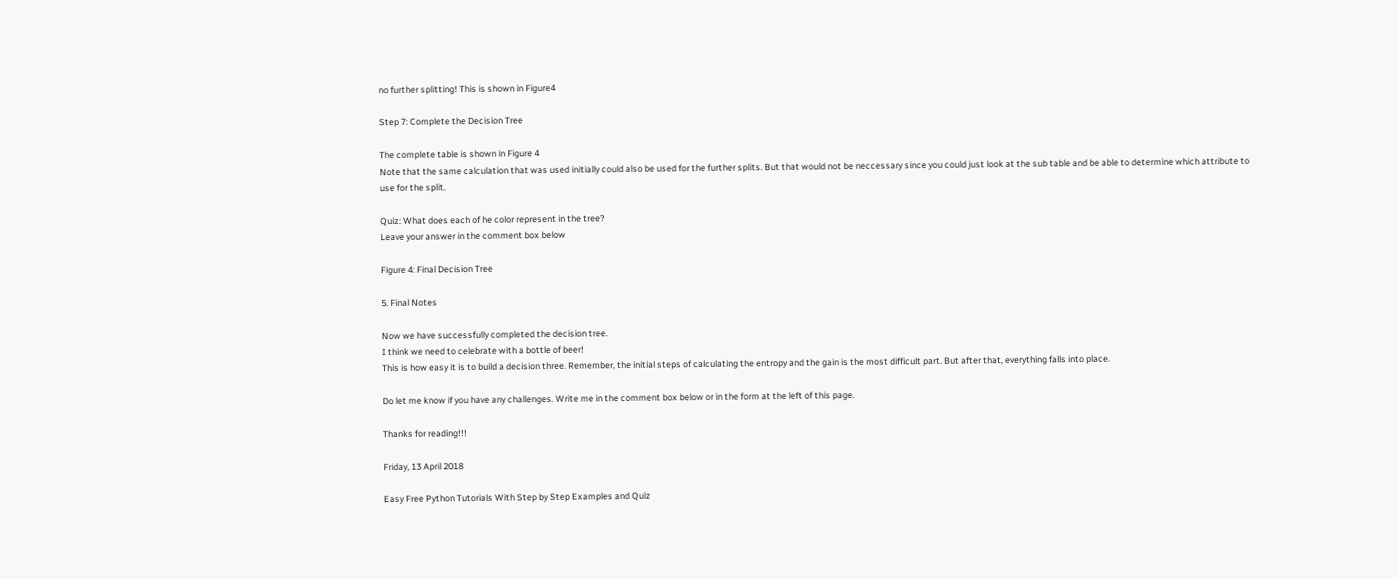no further splitting! This is shown in Figure4

Step 7: Complete the Decision Tree

The complete table is shown in Figure 4
Note that the same calculation that was used initially could also be used for the further splits. But that would not be neccessary since you could just look at the sub table and be able to determine which attribute to use for the split.

Quiz: What does each of he color represent in the tree?
Leave your answer in the comment box below

Figure 4: Final Decision Tree

5. Final Notes

Now we have successfully completed the decision tree.
I think we need to celebrate with a bottle of beer!
This is how easy it is to build a decision three. Remember, the initial steps of calculating the entropy and the gain is the most difficult part. But after that, everything falls into place.

Do let me know if you have any challenges. Write me in the comment box below or in the form at the left of this page.

Thanks for reading!!!

Friday, 13 April 2018

Easy Free Python Tutorials With Step by Step Examples and Quiz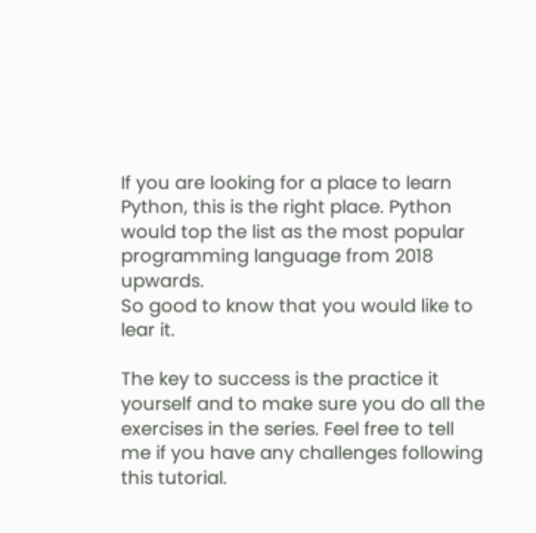If you are looking for a place to learn Python, this is the right place. Python would top the list as the most popular programming language from 2018 upwards.
So good to know that you would like to lear it.

The key to success is the practice it yourself and to make sure you do all the exercises in the series. Feel free to tell me if you have any challenges following this tutorial.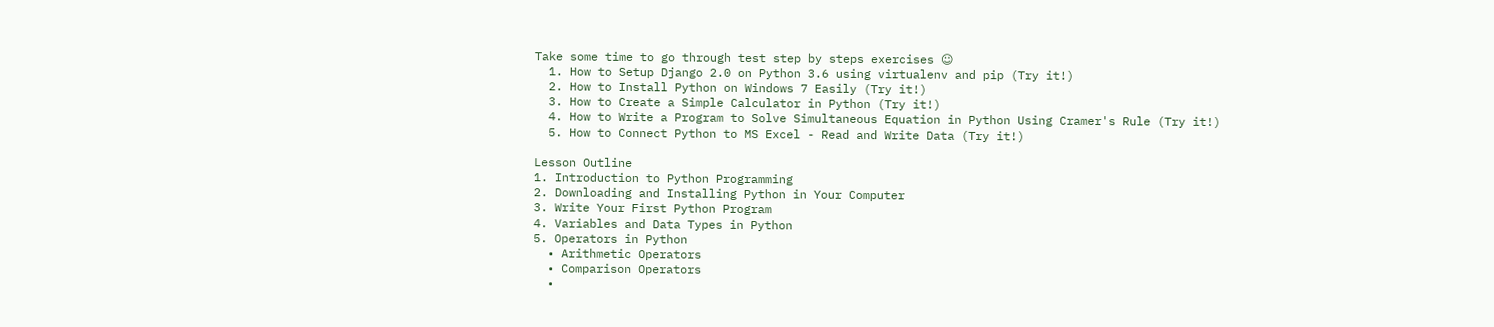Take some time to go through test step by steps exercises ☺
  1. How to Setup Django 2.0 on Python 3.6 using virtualenv and pip (Try it!)
  2. How to Install Python on Windows 7 Easily (Try it!)
  3. How to Create a Simple Calculator in Python (Try it!)
  4. How to Write a Program to Solve Simultaneous Equation in Python Using Cramer's Rule (Try it!)
  5. How to Connect Python to MS Excel - Read and Write Data (Try it!)

Lesson Outline
1. Introduction to Python Programming
2. Downloading and Installing Python in Your Computer
3. Write Your First Python Program
4. Variables and Data Types in Python
5. Operators in Python
  • Arithmetic Operators
  • Comparison Operators
  •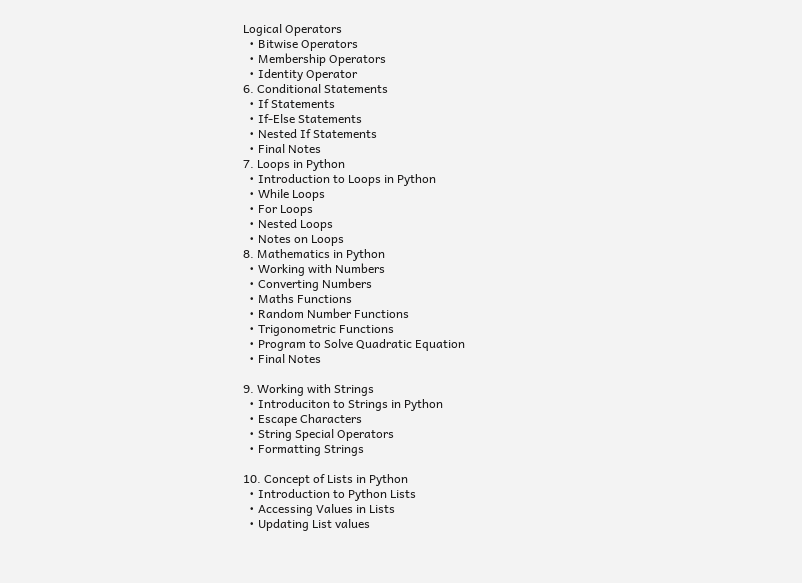Logical Operators
  • Bitwise Operators
  • Membership Operators
  • Identity Operator
6. Conditional Statements
  • If Statements
  • If-Else Statements
  • Nested If Statements
  • Final Notes
7. Loops in Python
  • Introduction to Loops in Python
  • While Loops
  • For Loops
  • Nested Loops
  • Notes on Loops
8. Mathematics in Python
  • Working with Numbers
  • Converting Numbers
  • Maths Functions
  • Random Number Functions
  • Trigonometric Functions
  • Program to Solve Quadratic Equation
  • Final Notes

9. Working with Strings
  • Introduciton to Strings in Python
  • Escape Characters
  • String Special Operators
  • Formatting Strings

10. Concept of Lists in Python
  • Introduction to Python Lists
  • Accessing Values in Lists
  • Updating List values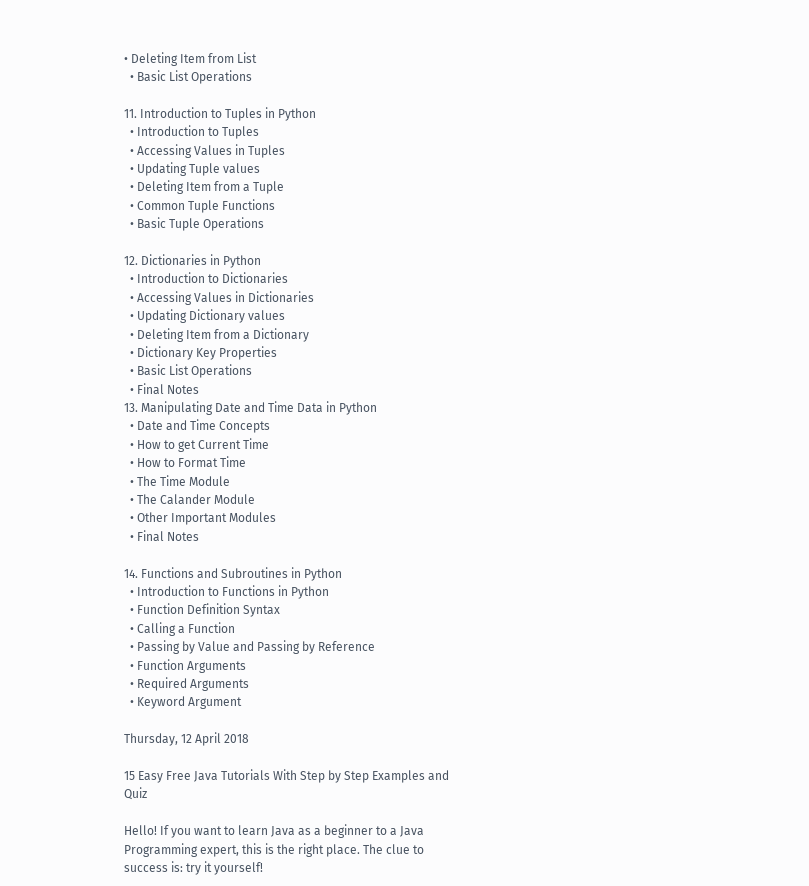• Deleting Item from List
  • Basic List Operations

11. Introduction to Tuples in Python
  • Introduction to Tuples
  • Accessing Values in Tuples
  • Updating Tuple values
  • Deleting Item from a Tuple
  • Common Tuple Functions
  • Basic Tuple Operations

12. Dictionaries in Python
  • Introduction to Dictionaries
  • Accessing Values in Dictionaries
  • Updating Dictionary values
  • Deleting Item from a Dictionary
  • Dictionary Key Properties
  • Basic List Operations
  • Final Notes
13. Manipulating Date and Time Data in Python
  • Date and Time Concepts
  • How to get Current Time
  • How to Format Time
  • The Time Module
  • The Calander Module
  • Other Important Modules
  • Final Notes

14. Functions and Subroutines in Python
  • Introduction to Functions in Python
  • Function Definition Syntax
  • Calling a Function
  • Passing by Value and Passing by Reference
  • Function Arguments
  • Required Arguments
  • Keyword Argument

Thursday, 12 April 2018

15 Easy Free Java Tutorials With Step by Step Examples and Quiz

Hello! If you want to learn Java as a beginner to a Java Programming expert, this is the right place. The clue to success is: try it yourself!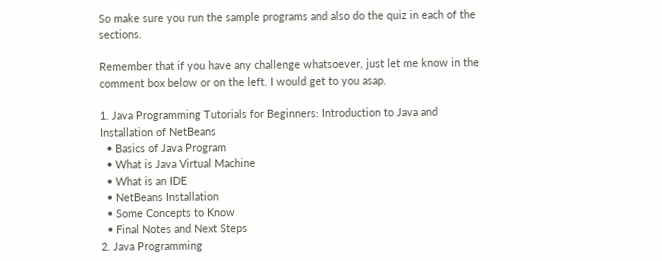So make sure you run the sample programs and also do the quiz in each of the sections.

Remember that if you have any challenge whatsoever, just let me know in the comment box below or on the left. I would get to you asap.

1. Java Programming Tutorials for Beginners: Introduction to Java and Installation of NetBeans
  • Basics of Java Program
  • What is Java Virtual Machine
  • What is an IDE
  • NetBeans Installation
  • Some Concepts to Know
  • Final Notes and Next Steps
2. Java Programming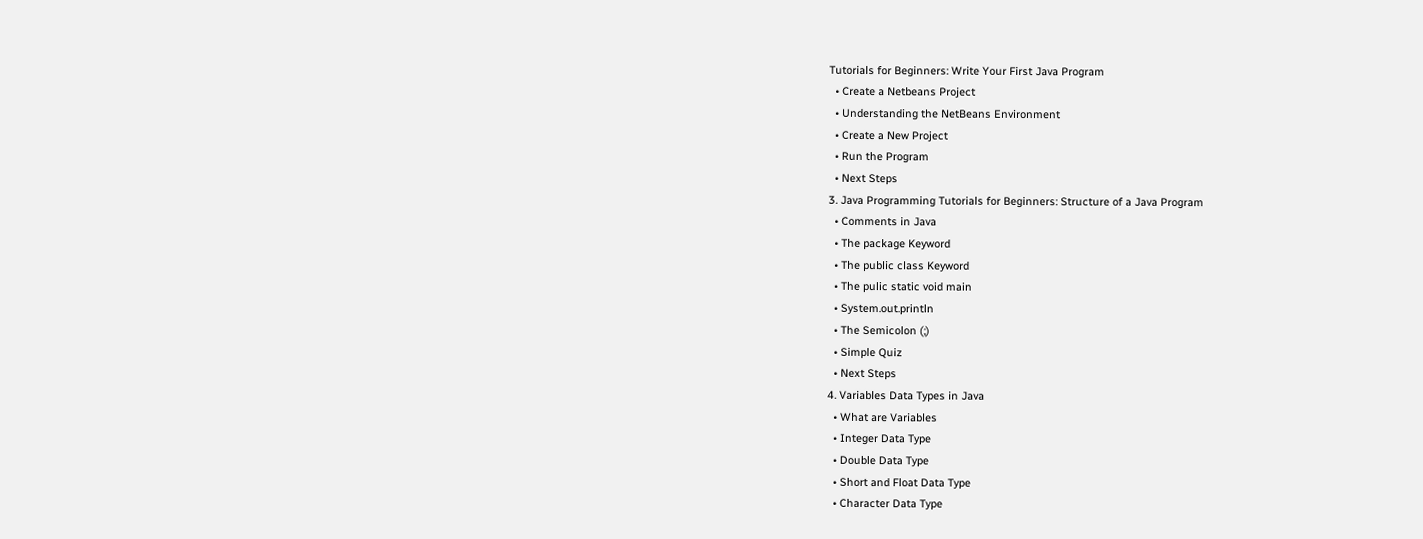Tutorials for Beginners: Write Your First Java Program
  • Create a Netbeans Project
  • Understanding the NetBeans Environment
  • Create a New Project
  • Run the Program
  • Next Steps
3. Java Programming Tutorials for Beginners: Structure of a Java Program
  • Comments in Java
  • The package Keyword
  • The public class Keyword
  • The pulic static void main
  • System.out.println
  • The Semicolon (;)
  • Simple Quiz
  • Next Steps
4. Variables Data Types in Java
  • What are Variables
  • Integer Data Type
  • Double Data Type
  • Short and Float Data Type
  • Character Data Type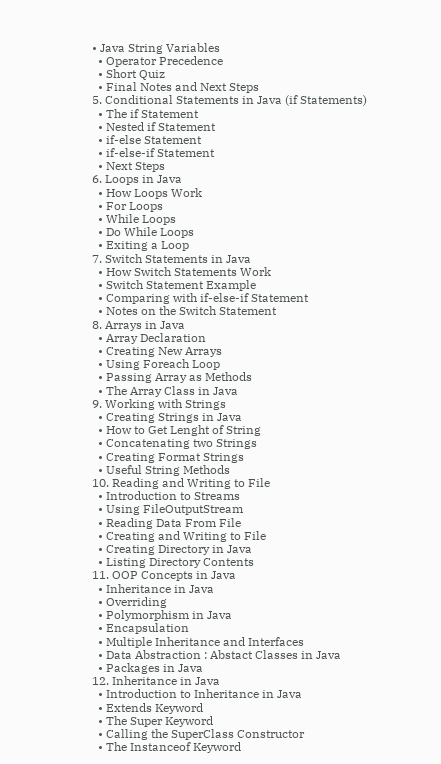• Java String Variables
  • Operator Precedence
  • Short Quiz
  • Final Notes and Next Steps
5. Conditional Statements in Java (if Statements)
  • The if Statement
  • Nested if Statement
  • if-else Statement
  • if-else-if Statement
  • Next Steps
6. Loops in Java
  • How Loops Work
  • For Loops
  • While Loops
  • Do While Loops
  • Exiting a Loop
7. Switch Statements in Java
  • How Switch Statements Work
  • Switch Statement Example
  • Comparing with if-else-if Statement
  • Notes on the Switch Statement
8. Arrays in Java
  • Array Declaration
  • Creating New Arrays
  • Using Foreach Loop
  • Passing Array as Methods
  • The Array Class in Java
9. Working with Strings
  • Creating Strings in Java
  • How to Get Lenght of String
  • Concatenating two Strings
  • Creating Format Strings
  • Useful String Methods
10. Reading and Writing to File
  • Introduction to Streams
  • Using FileOutputStream
  • Reading Data From File
  • Creating and Writing to File
  • Creating Directory in Java
  • Listing Directory Contents
11. OOP Concepts in Java
  • Inheritance in Java
  • Overriding
  • Polymorphism in Java
  • Encapsulation
  • Multiple Inheritance and Interfaces
  • Data Abstraction : Abstact Classes in Java
  • Packages in Java
12. Inheritance in Java
  • Introduction to Inheritance in Java
  • Extends Keyword
  • The Super Keyword
  • Calling the SuperClass Constructor
  • The Instanceof Keyword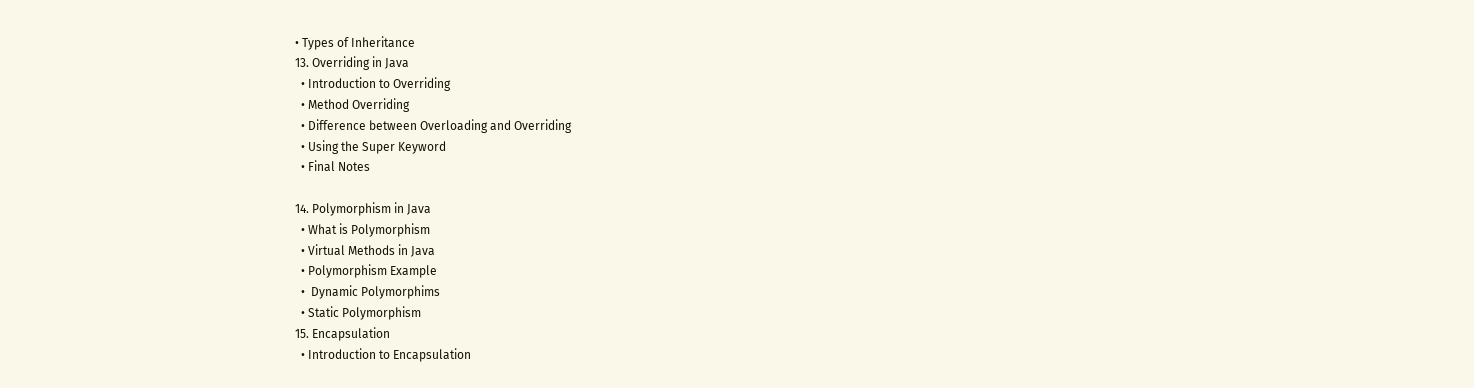• Types of Inheritance
13. Overriding in Java
  • Introduction to Overriding
  • Method Overriding
  • Difference between Overloading and Overriding
  • Using the Super Keyword
  • Final Notes

14. Polymorphism in Java
  • What is Polymorphism
  • Virtual Methods in Java
  • Polymorphism Example
  •  Dynamic Polymorphims
  • Static Polymorphism
15. Encapsulation
  • Introduction to Encapsulation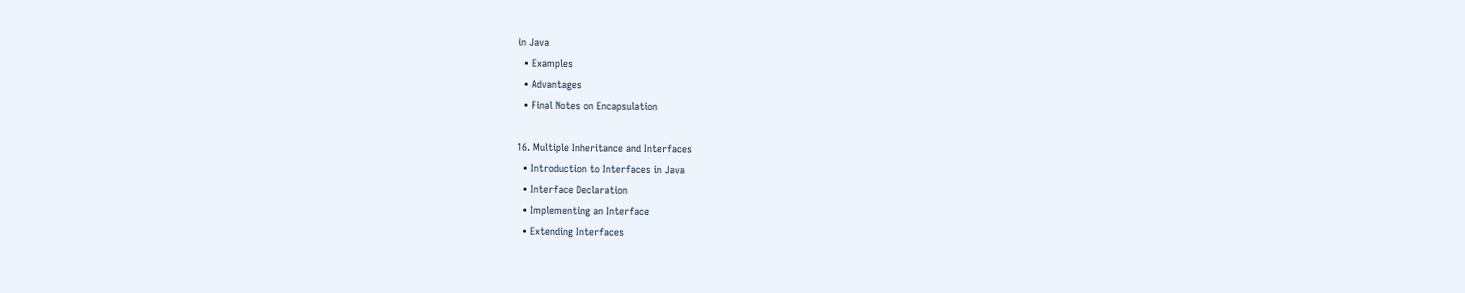in Java
  • Examples
  • Advantages
  • Final Notes on Encapsulation

16. Multiple Inheritance and Interfaces
  • Introduction to Interfaces in Java
  • Interface Declaration
  • Implementing an Interface
  • Extending Interfaces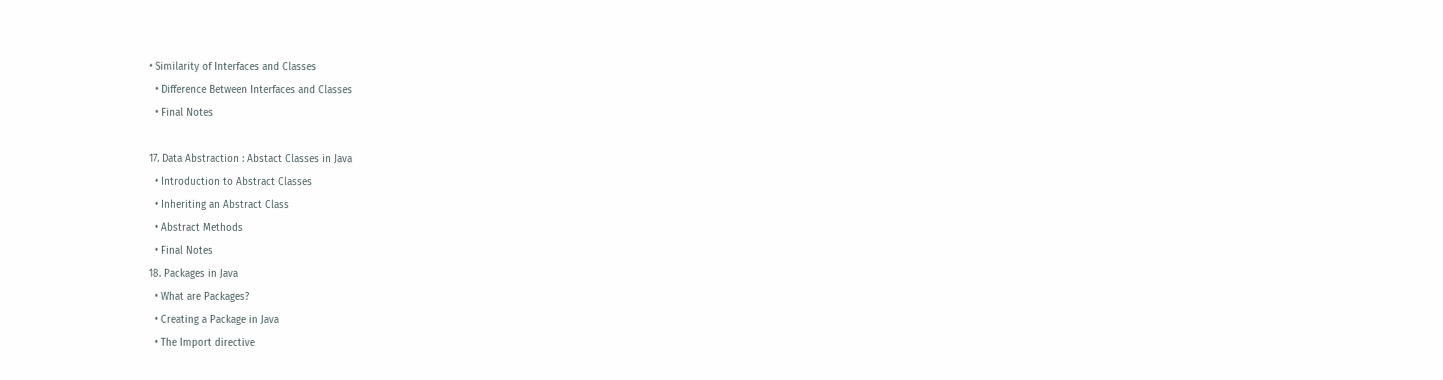• Similarity of Interfaces and Classes
  • Difference Between Interfaces and Classes
  • Final Notes

17. Data Abstraction : Abstact Classes in Java
  • Introduction to Abstract Classes
  • Inheriting an Abstract Class
  • Abstract Methods
  • Final Notes
18. Packages in Java
  • What are Packages?
  • Creating a Package in Java
  • The Import directive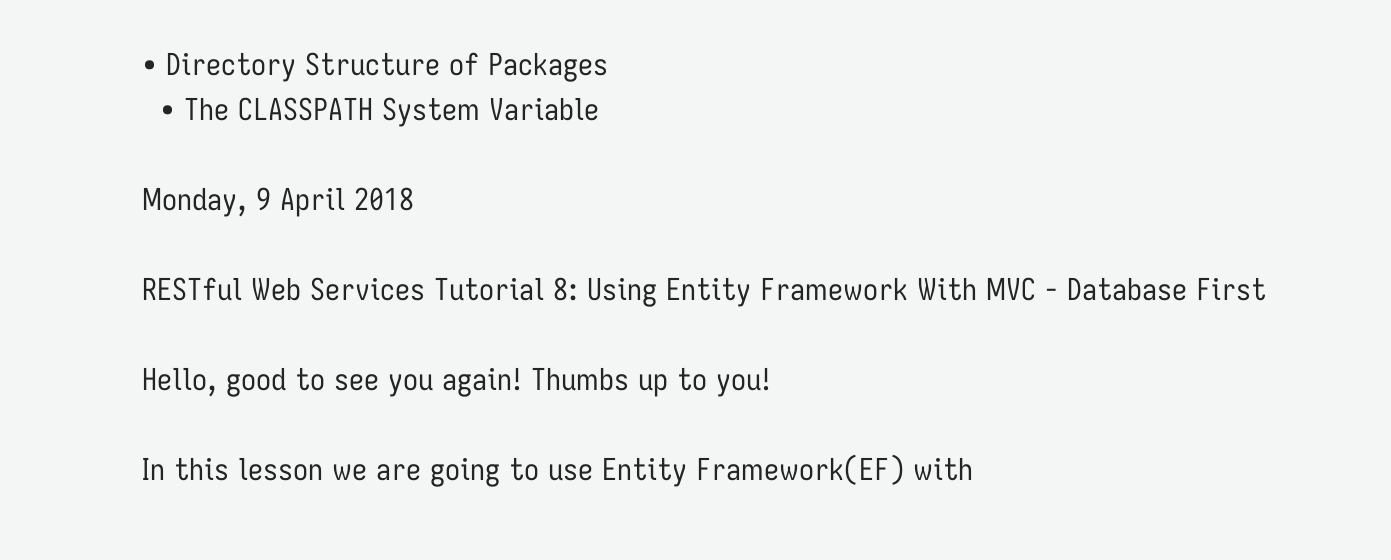• Directory Structure of Packages
  • The CLASSPATH System Variable

Monday, 9 April 2018

RESTful Web Services Tutorial 8: Using Entity Framework With MVC - Database First

Hello, good to see you again! Thumbs up to you!

In this lesson we are going to use Entity Framework(EF) with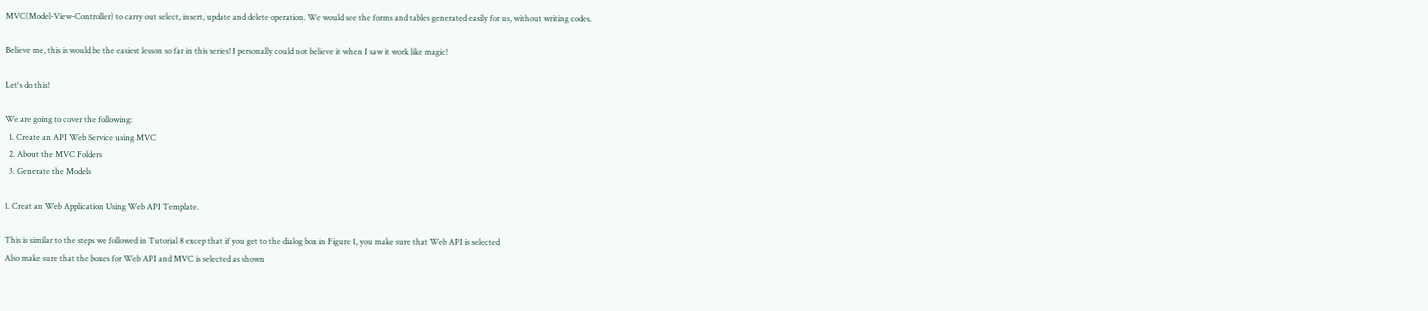MVC(Model-View-Controller) to carry out select, insert, update and delete operation. We would see the forms and tables generated easily for us, without writing codes.

Believe me, this is would be the easiest lesson so far in this series! I personally could not believe it when I saw it work like magic!

Let's do this!

We are going to cover the following:
  1. Create an API Web Service using MVC
  2. About the MVC Folders
  3. Generate the Models

1. Creat an Web Application Using Web API Template.

This is similar to the steps we followed in Tutorial 8 excep that if you get to the dialog box in Figure 1, you make sure that Web API is selected
Also make sure that the boxes for Web API and MVC is selected as shown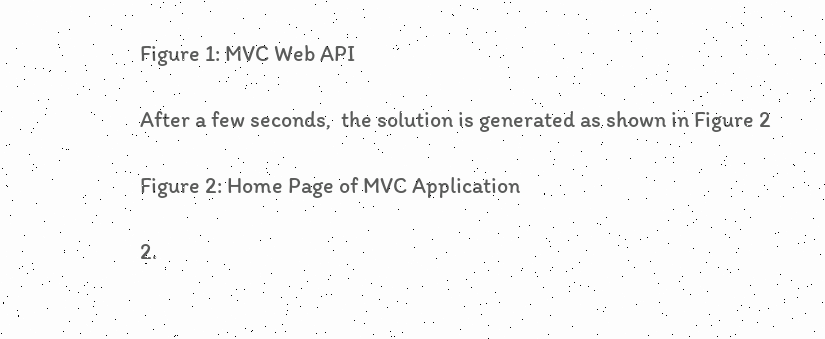Figure 1: MVC Web API

After a few seconds,  the solution is generated as shown in Figure 2

Figure 2: Home Page of MVC Application

2.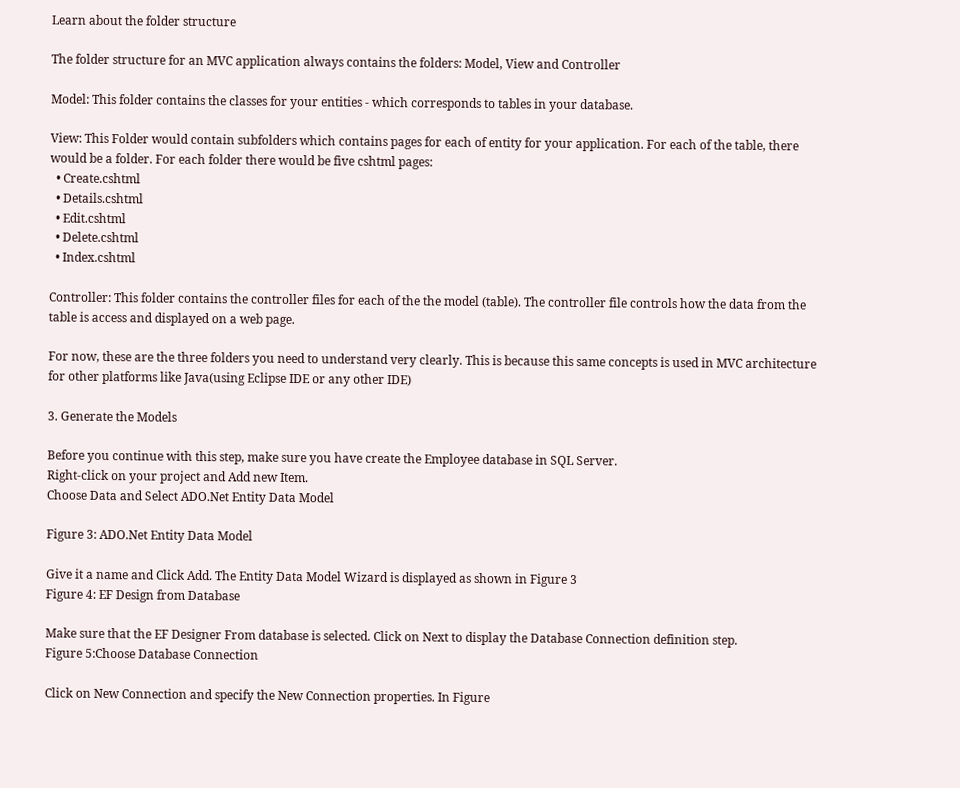Learn about the folder structure

The folder structure for an MVC application always contains the folders: Model, View and Controller

Model: This folder contains the classes for your entities - which corresponds to tables in your database.

View: This Folder would contain subfolders which contains pages for each of entity for your application. For each of the table, there would be a folder. For each folder there would be five cshtml pages:
  • Create.cshtml
  • Details.cshtml
  • Edit.cshtml
  • Delete.cshtml
  • Index.cshtml

Controller: This folder contains the controller files for each of the the model (table). The controller file controls how the data from the table is access and displayed on a web page.

For now, these are the three folders you need to understand very clearly. This is because this same concepts is used in MVC architecture for other platforms like Java(using Eclipse IDE or any other IDE)

3. Generate the Models

Before you continue with this step, make sure you have create the Employee database in SQL Server.
Right-click on your project and Add new Item.
Choose Data and Select ADO.Net Entity Data Model

Figure 3: ADO.Net Entity Data Model

Give it a name and Click Add. The Entity Data Model Wizard is displayed as shown in Figure 3
Figure 4: EF Design from Database

Make sure that the EF Designer From database is selected. Click on Next to display the Database Connection definition step.
Figure 5:Choose Database Connection

Click on New Connection and specify the New Connection properties. In Figure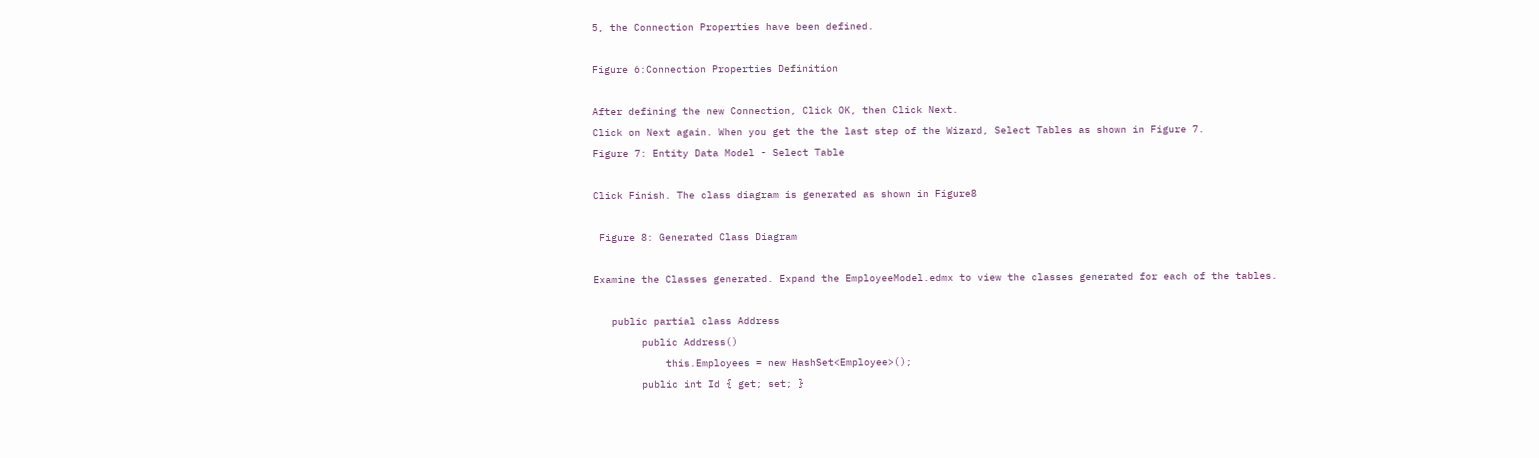5, the Connection Properties have been defined.

Figure 6:Connection Properties Definition

After defining the new Connection, Click OK, then Click Next.
Click on Next again. When you get the the last step of the Wizard, Select Tables as shown in Figure 7.
Figure 7: Entity Data Model - Select Table

Click Finish. The class diagram is generated as shown in Figure8

 Figure 8: Generated Class Diagram

Examine the Classes generated. Expand the EmployeeModel.edmx to view the classes generated for each of the tables.

   public partial class Address
        public Address()
            this.Employees = new HashSet<Employee>();
        public int Id { get; set; }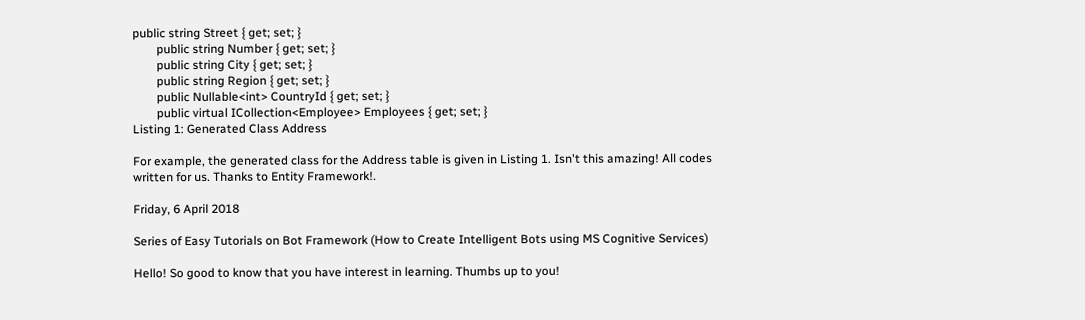public string Street { get; set; }
        public string Number { get; set; }
        public string City { get; set; }
        public string Region { get; set; }
        public Nullable<int> CountryId { get; set; }
        public virtual ICollection<Employee> Employees { get; set; }
Listing 1: Generated Class Address

For example, the generated class for the Address table is given in Listing 1. Isn't this amazing! All codes written for us. Thanks to Entity Framework!.

Friday, 6 April 2018

Series of Easy Tutorials on Bot Framework (How to Create Intelligent Bots using MS Cognitive Services)

Hello! So good to know that you have interest in learning. Thumbs up to you!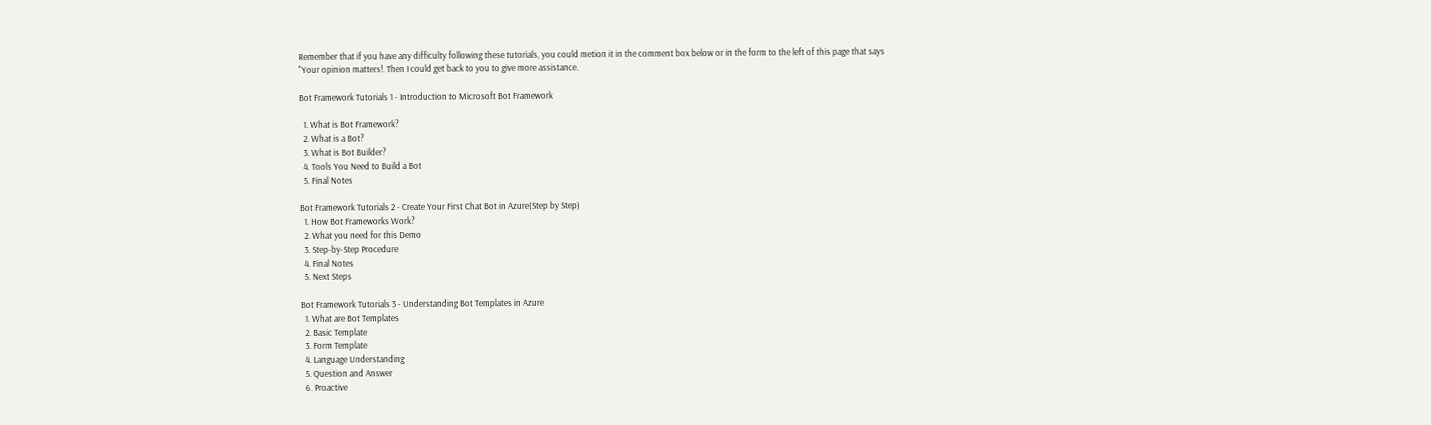Remember that if you have any difficulty following these tutorials, you could metion it in the comment box below or in the form to the left of this page that says "Your opinion matters!. Then I could get back to you to give more assistance.

Bot Framework Tutorials 1 - Introduction to Microsoft Bot Framework

  1. What is Bot Framework?
  2. What is a Bot?
  3. What is Bot Builder?
  4. Tools You Need to Build a Bot
  5. Final Notes

Bot Framework Tutorials 2 - Create Your First Chat Bot in Azure(Step by Step)
  1. How Bot Frameworks Work?
  2. What you need for this Demo
  3. Step-by-Step Procedure
  4. Final Notes
  5. Next Steps

Bot Framework Tutorials 3 - Understanding Bot Templates in Azure
  1. What are Bot Templates
  2. Basic Template
  3. Form Template
  4. Language Understanding
  5. Question and Answer
  6. Proactive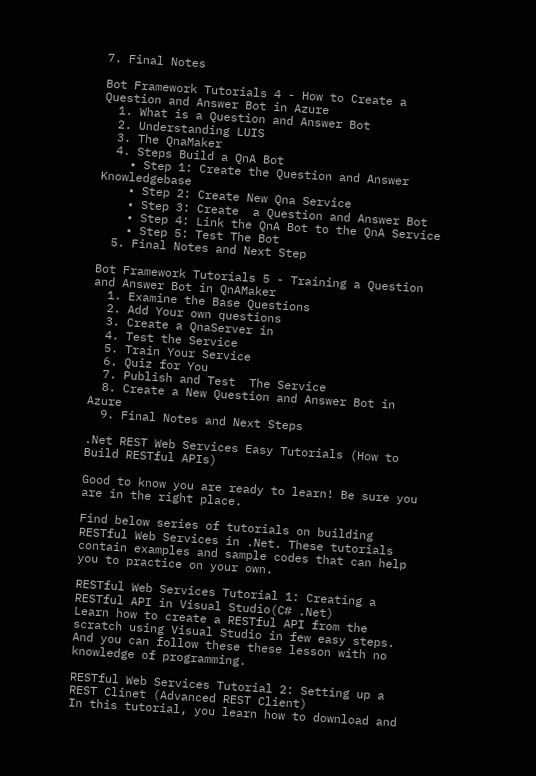7. Final Notes

Bot Framework Tutorials 4 - How to Create a Question and Answer Bot in Azure
  1. What is a Question and Answer Bot
  2. Understanding LUIS
  3. The QnaMaker
  4. Steps Build a QnA Bot
    • Step 1: Create the Question and Answer Knowledgebase
    • Step 2: Create New Qna Service
    • Step 3: Create  a Question and Answer Bot
    • Step 4: Link the QnA Bot to the QnA Service
    • Step 5: Test The Bot
  5. Final Notes and Next Step

Bot Framework Tutorials 5 - Training a Question and Answer Bot in QnAMaker
  1. Examine the Base Questions
  2. Add Your own questions
  3. Create a QnaServer in
  4. Test the Service
  5. Train Your Service
  6. Quiz for You
  7. Publish and Test  The Service
  8. Create a New Question and Answer Bot in Azure
  9. Final Notes and Next Steps

.Net REST Web Services Easy Tutorials (How to Build RESTful APIs)

Good to know you are ready to learn! Be sure you are in the right place.

Find below series of tutorials on building RESTful Web Services in .Net. These tutorials contain examples and sample codes that can help you to practice on your own.

RESTful Web Services Tutorial 1: Creating a RESTful API in Visual Studio(C# .Net)
Learn how to create a RESTful API from the scratch using Visual Studio in few easy steps. And you can follow these these lesson with no knowledge of programming.

RESTful Web Services Tutorial 2: Setting up a REST Clinet (Advanced REST Client)
In this tutorial, you learn how to download and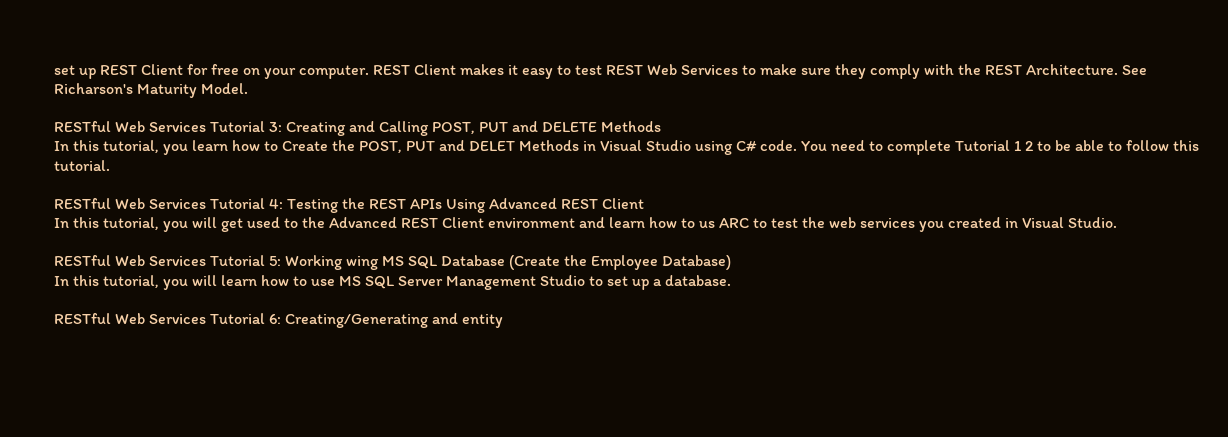set up REST Client for free on your computer. REST Client makes it easy to test REST Web Services to make sure they comply with the REST Architecture. See Richarson's Maturity Model.

RESTful Web Services Tutorial 3: Creating and Calling POST, PUT and DELETE Methods
In this tutorial, you learn how to Create the POST, PUT and DELET Methods in Visual Studio using C# code. You need to complete Tutorial 1 2 to be able to follow this tutorial.

RESTful Web Services Tutorial 4: Testing the REST APIs Using Advanced REST Client
In this tutorial, you will get used to the Advanced REST Client environment and learn how to us ARC to test the web services you created in Visual Studio.

RESTful Web Services Tutorial 5: Working wing MS SQL Database (Create the Employee Database)
In this tutorial, you will learn how to use MS SQL Server Management Studio to set up a database.

RESTful Web Services Tutorial 6: Creating/Generating and entity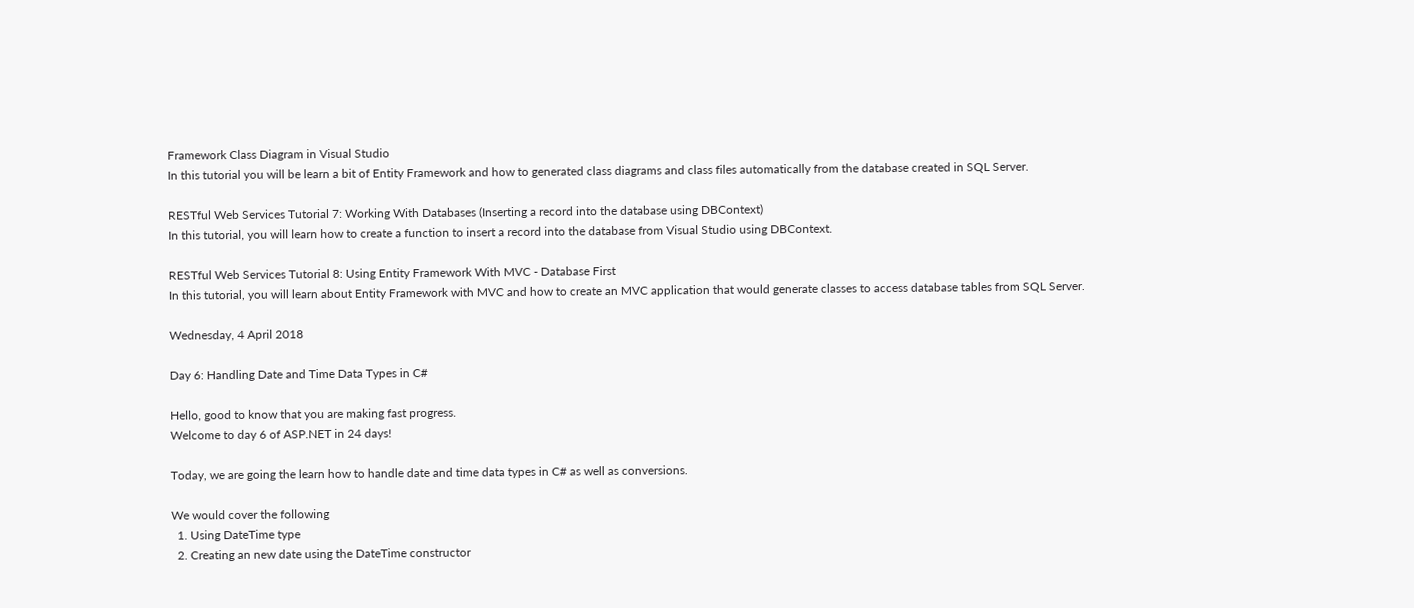Framework Class Diagram in Visual Studio
In this tutorial you will be learn a bit of Entity Framework and how to generated class diagrams and class files automatically from the database created in SQL Server.

RESTful Web Services Tutorial 7: Working With Databases (Inserting a record into the database using DBContext)
In this tutorial, you will learn how to create a function to insert a record into the database from Visual Studio using DBContext.

RESTful Web Services Tutorial 8: Using Entity Framework With MVC - Database First
In this tutorial, you will learn about Entity Framework with MVC and how to create an MVC application that would generate classes to access database tables from SQL Server.

Wednesday, 4 April 2018

Day 6: Handling Date and Time Data Types in C#

Hello, good to know that you are making fast progress.
Welcome to day 6 of ASP.NET in 24 days!

Today, we are going the learn how to handle date and time data types in C# as well as conversions.

We would cover the following
  1. Using DateTime type
  2. Creating an new date using the DateTime constructor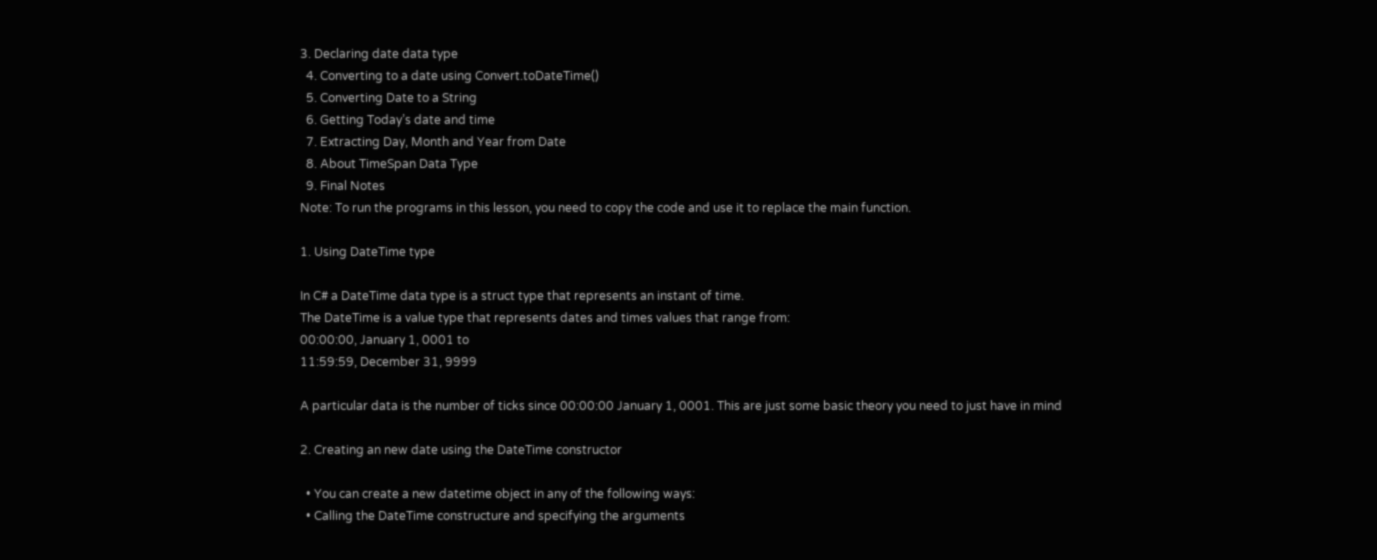3. Declaring date data type
  4. Converting to a date using Convert.toDateTime()
  5. Converting Date to a String
  6. Getting Today’s date and time
  7. Extracting Day, Month and Year from Date
  8. About TimeSpan Data Type
  9. Final Notes
Note: To run the programs in this lesson, you need to copy the code and use it to replace the main function.

1. Using DateTime type

In C# a DateTime data type is a struct type that represents an instant of time.
The DateTime is a value type that represents dates and times values that range from:
00:00:00, January 1, 0001 to
11:59:59, December 31, 9999

A particular data is the number of ticks since 00:00:00 January 1, 0001. This are just some basic theory you need to just have in mind

2. Creating an new date using the DateTime constructor

  • You can create a new datetime object in any of the following ways:
  • Calling the DateTime constructure and specifying the arguments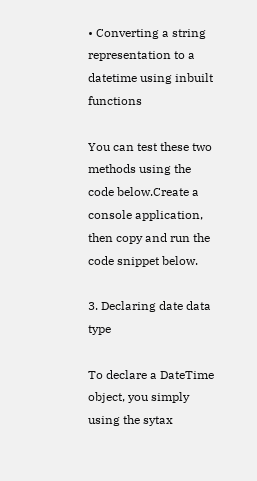• Converting a string representation to a datetime using inbuilt functions

You can test these two methods using the code below.Create a console application, then copy and run the code snippet below.

3. Declaring date data type

To declare a DateTime object, you simply using the sytax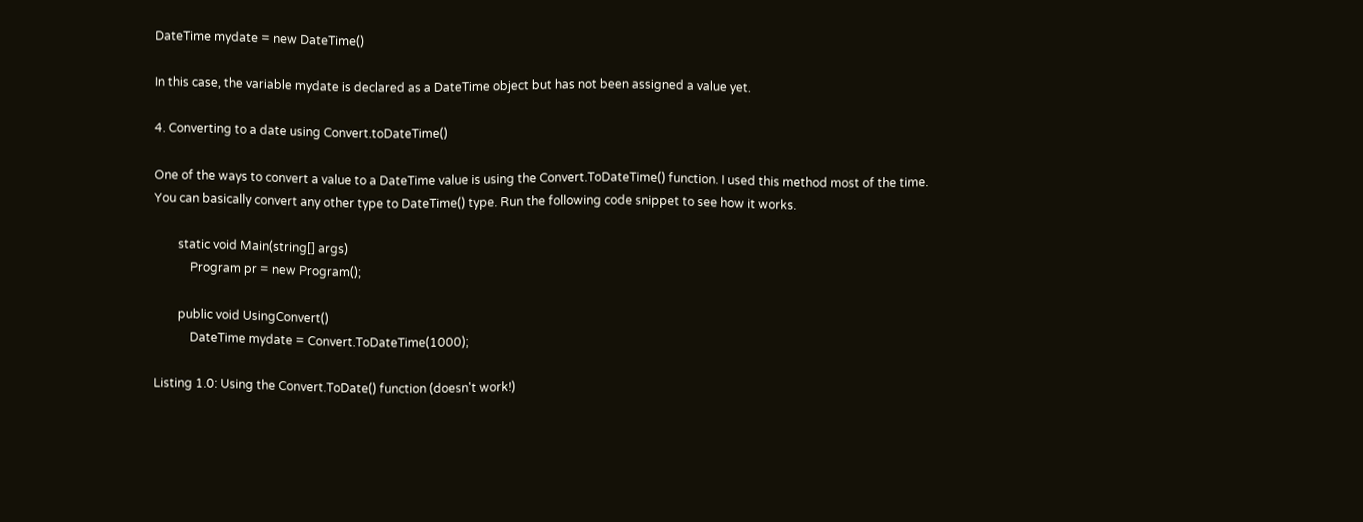DateTime mydate = new DateTime()

In this case, the variable mydate is declared as a DateTime object but has not been assigned a value yet.

4. Converting to a date using Convert.toDateTime()

One of the ways to convert a value to a DateTime value is using the Convert.ToDateTime() function. I used this method most of the time.
You can basically convert any other type to DateTime() type. Run the following code snippet to see how it works.

        static void Main(string[] args)
            Program pr = new Program();

        public void UsingConvert()
            DateTime mydate = Convert.ToDateTime(1000);

Listing 1.0: Using the Convert.ToDate() function (doesn't work!)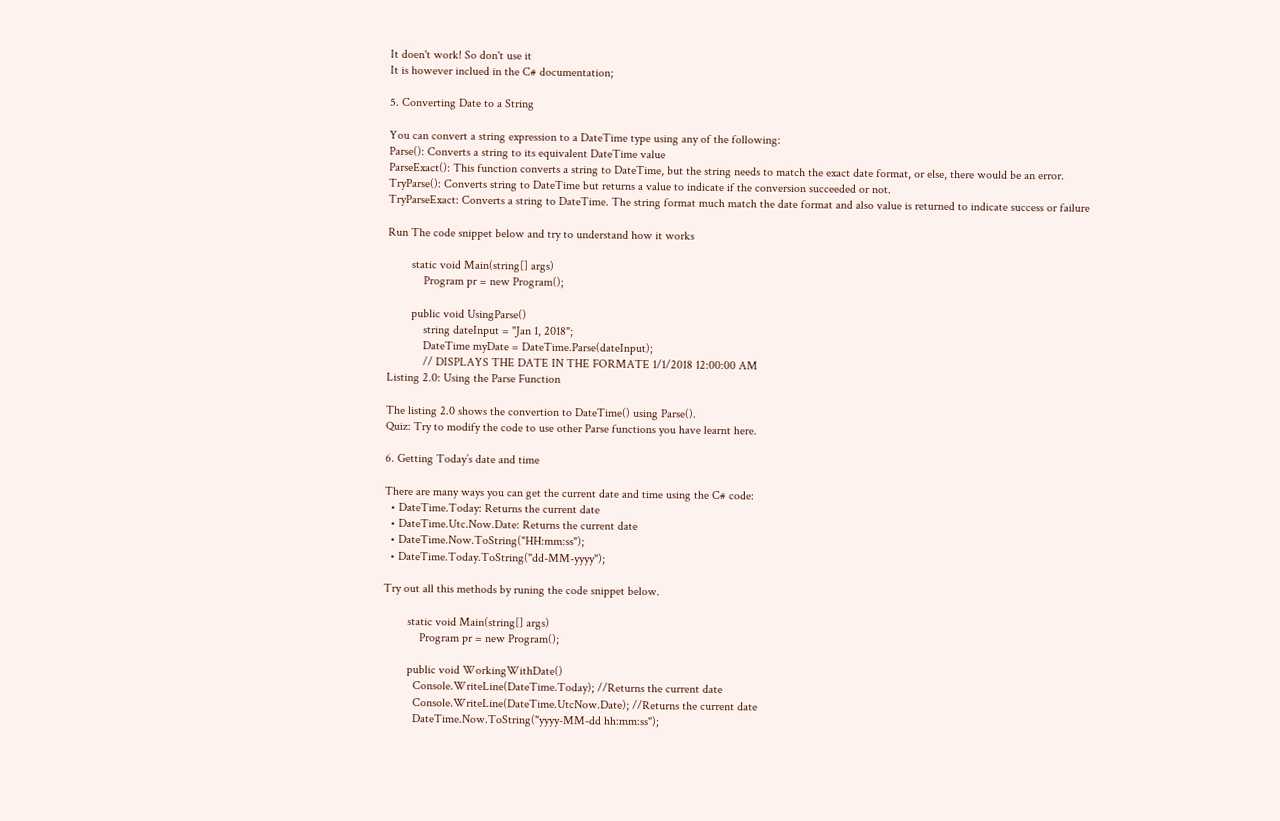It doen't work! So don't use it
It is however inclued in the C# documentation;

5. Converting Date to a String

You can convert a string expression to a DateTime type using any of the following:
Parse(): Converts a string to its equivalent DateTime value
ParseExact(): This function converts a string to DateTime, but the string needs to match the exact date format, or else, there would be an error.
TryParse(): Converts string to DateTime but returns a value to indicate if the conversion succeeded or not.
TryParseExact: Converts a string to DateTime. The string format much match the date format and also value is returned to indicate success or failure

Run The code snippet below and try to understand how it works

        static void Main(string[] args)
            Program pr = new Program();

        public void UsingParse()
            string dateInput = "Jan 1, 2018";
            DateTime myDate = DateTime.Parse(dateInput);
            // DISPLAYS THE DATE IN THE FORMATE 1/1/2018 12:00:00 AM
Listing 2.0: Using the Parse Function

The listing 2.0 shows the convertion to DateTime() using Parse().
Quiz: Try to modify the code to use other Parse functions you have learnt here.

6. Getting Today’s date and time

There are many ways you can get the current date and time using the C# code:
  • DateTime.Today: Returns the current date
  • DateTime.Utc.Now.Date: Returns the current date
  • DateTime.Now.ToString("HH:mm:ss");
  • DateTime.Today.ToString("dd-MM-yyyy");

Try out all this methods by runing the code snippet below.

        static void Main(string[] args)
            Program pr = new Program();

        public void WorkingWithDate()
          Console.WriteLine(DateTime.Today); //Returns the current date
          Console.WriteLine(DateTime.UtcNow.Date); //Returns the current date
          DateTime.Now.ToString("yyyy-MM-dd hh:mm:ss");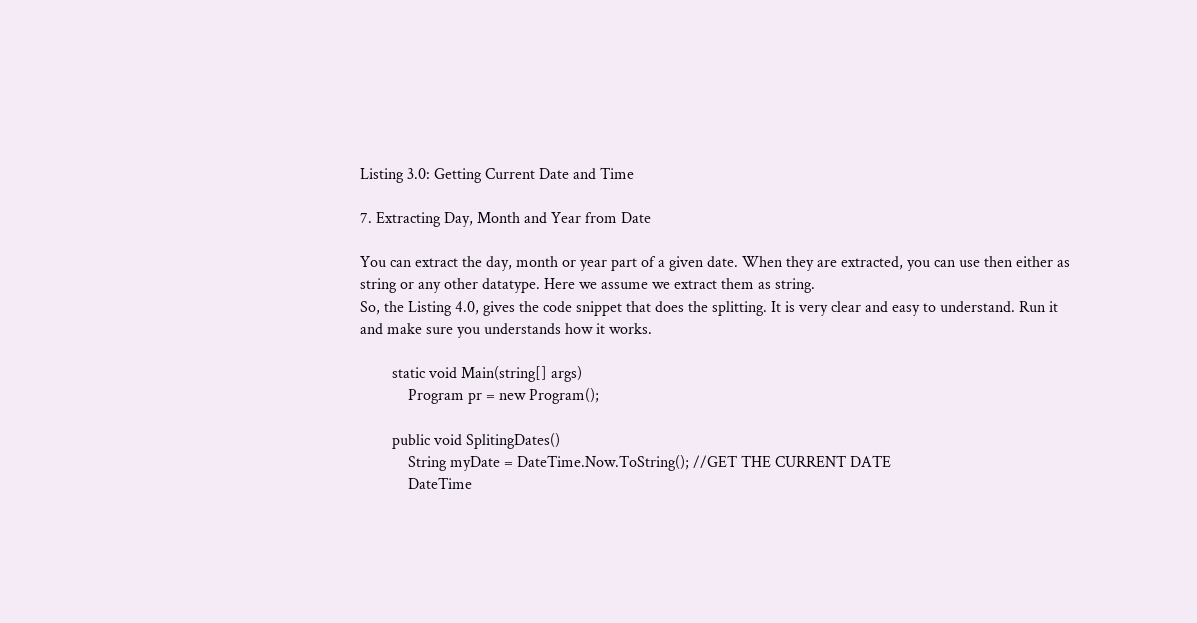Listing 3.0: Getting Current Date and Time

7. Extracting Day, Month and Year from Date

You can extract the day, month or year part of a given date. When they are extracted, you can use then either as string or any other datatype. Here we assume we extract them as string.
So, the Listing 4.0, gives the code snippet that does the splitting. It is very clear and easy to understand. Run it and make sure you understands how it works.

        static void Main(string[] args)
            Program pr = new Program();

        public void SplitingDates()
            String myDate = DateTime.Now.ToString(); //GET THE CURRENT DATE
            DateTime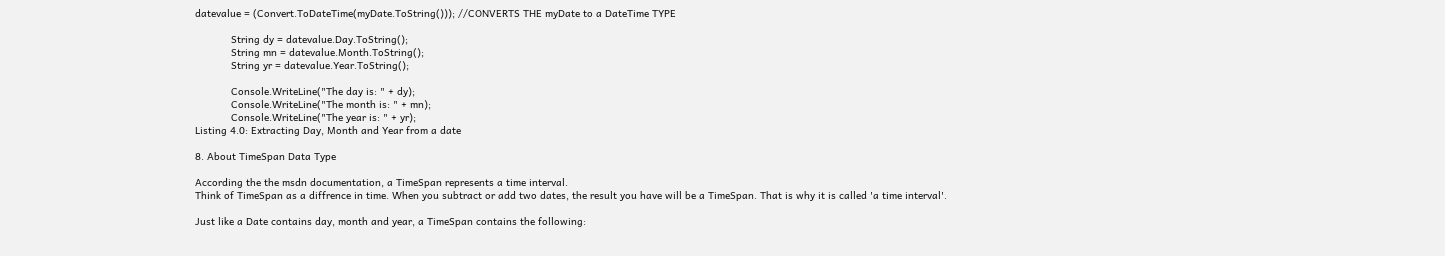datevalue = (Convert.ToDateTime(myDate.ToString())); //CONVERTS THE myDate to a DateTime TYPE

            String dy = datevalue.Day.ToString();
            String mn = datevalue.Month.ToString();
            String yr = datevalue.Year.ToString();

            Console.WriteLine("The day is: " + dy);
            Console.WriteLine("The month is: " + mn);
            Console.WriteLine("The year is: " + yr);
Listing 4.0: Extracting Day, Month and Year from a date

8. About TimeSpan Data Type

According the the msdn documentation, a TimeSpan represents a time interval.
Think of TimeSpan as a diffrence in time. When you subtract or add two dates, the result you have will be a TimeSpan. That is why it is called 'a time interval'.

Just like a Date contains day, month and year, a TimeSpan contains the following: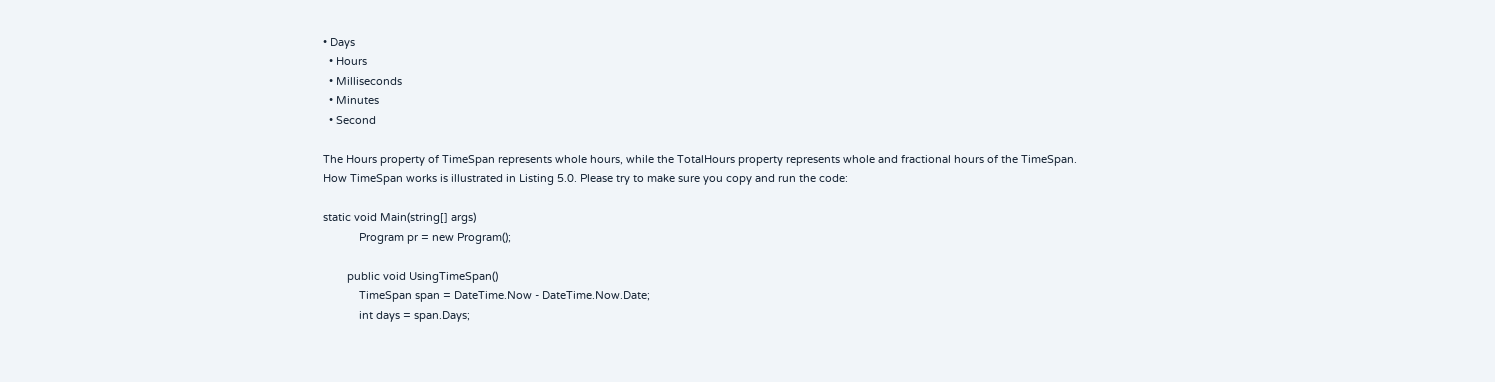• Days
  • Hours
  • Milliseconds
  • Minutes
  • Second

The Hours property of TimeSpan represents whole hours, while the TotalHours property represents whole and fractional hours of the TimeSpan.
How TimeSpan works is illustrated in Listing 5.0. Please try to make sure you copy and run the code:

static void Main(string[] args)
            Program pr = new Program();

        public void UsingTimeSpan()
            TimeSpan span = DateTime.Now - DateTime.Now.Date;
            int days = span.Days;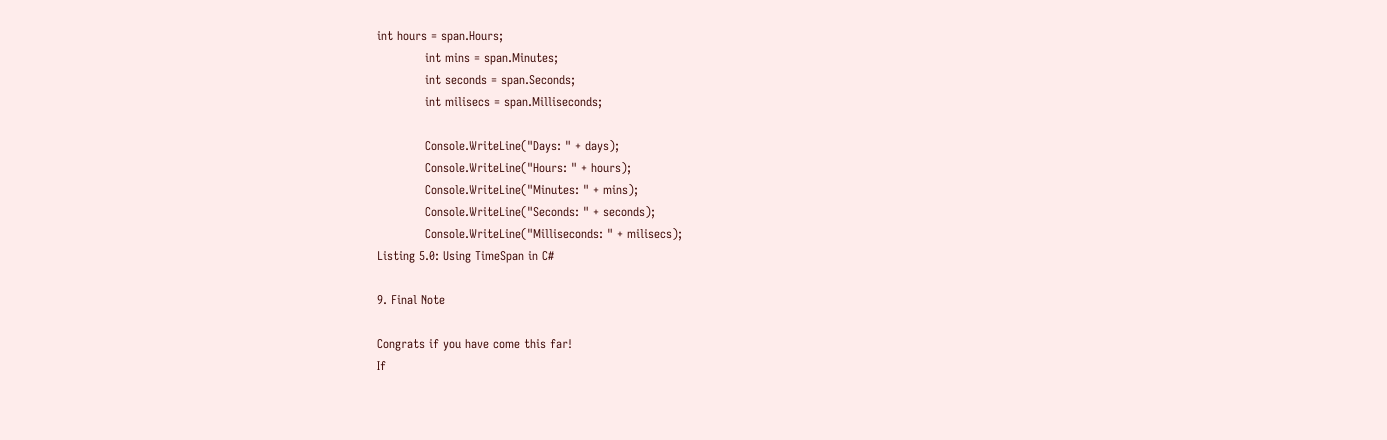int hours = span.Hours;
            int mins = span.Minutes;
            int seconds = span.Seconds;
            int milisecs = span.Milliseconds;

            Console.WriteLine("Days: " + days);
            Console.WriteLine("Hours: " + hours);
            Console.WriteLine("Minutes: " + mins);
            Console.WriteLine("Seconds: " + seconds);
            Console.WriteLine("Milliseconds: " + milisecs);
Listing 5.0: Using TimeSpan in C#

9. Final Note

Congrats if you have come this far!
If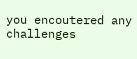you encoutered any challenges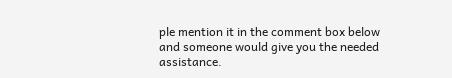ple mention it in the comment box below and someone would give you the needed assistance.